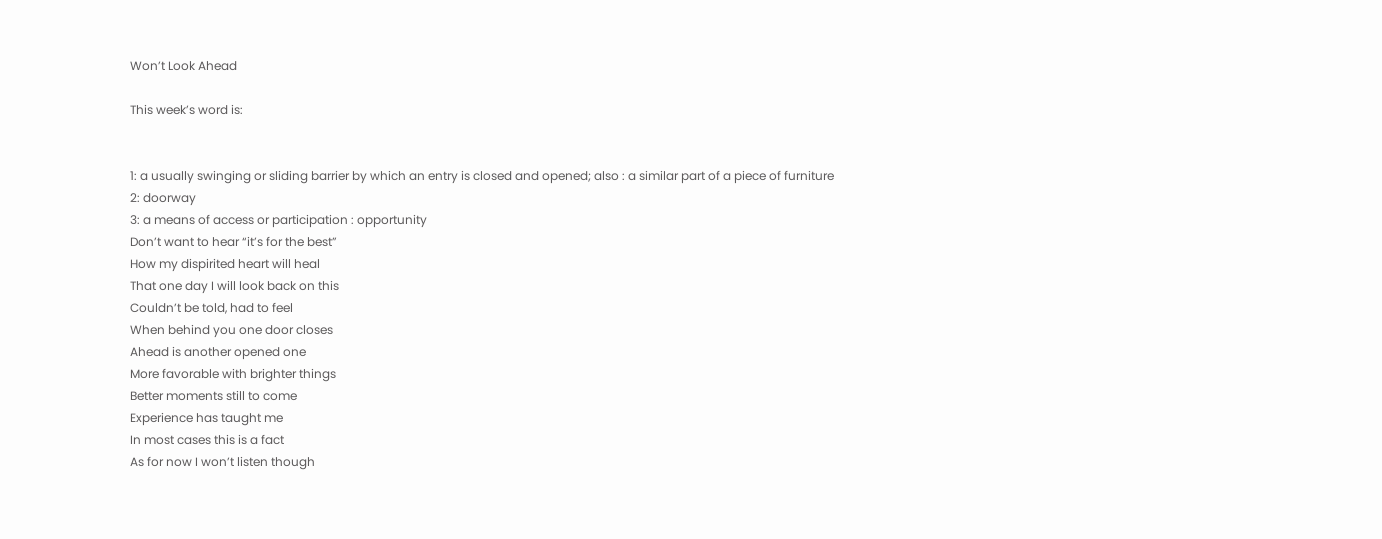Won’t Look Ahead

This week’s word is:


1: a usually swinging or sliding barrier by which an entry is closed and opened; also : a similar part of a piece of furniture
2: doorway
3: a means of access or participation : opportunity
Don’t want to hear “it’s for the best”
How my dispirited heart will heal
That one day I will look back on this
Couldn’t be told, had to feel
When behind you one door closes
Ahead is another opened one
More favorable with brighter things
Better moments still to come
Experience has taught me
In most cases this is a fact
As for now I won’t listen though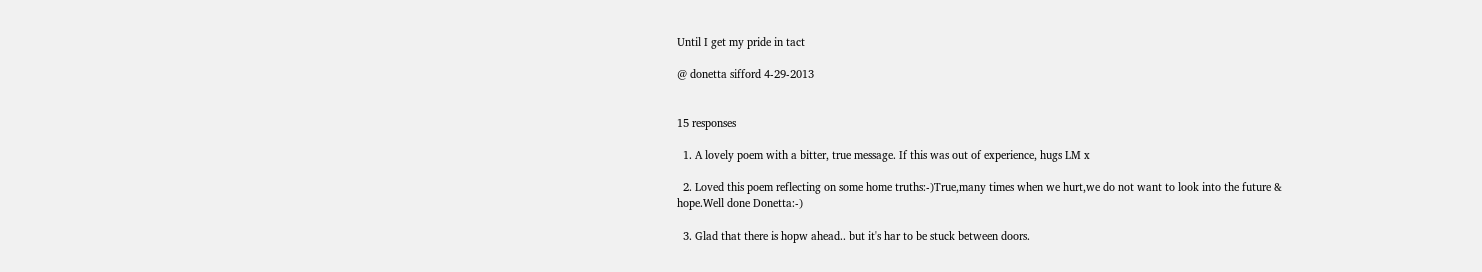Until I get my pride in tact

@ donetta sifford 4-29-2013


15 responses

  1. A lovely poem with a bitter, true message. If this was out of experience, hugs LM x

  2. Loved this poem reflecting on some home truths:-)True,many times when we hurt,we do not want to look into the future & hope.Well done Donetta:-)

  3. Glad that there is hopw ahead.. but it's har to be stuck between doors.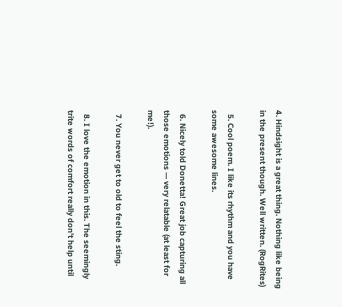4. Hindsight is a great thing. Nothing like being in the present though. Well written. (RogRites)

  5. Cool poem. I like its rhythm and you have some awesome lines.

  6. Nicely told Donetta! Great job capturing all those emotions — very relatable (at least for me!).

  7. You never get to old to feel the sting.

  8. I love the emotion in this. The seemingly trite words of comfort really don't help until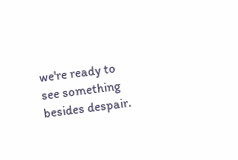we're ready to see something besides despair.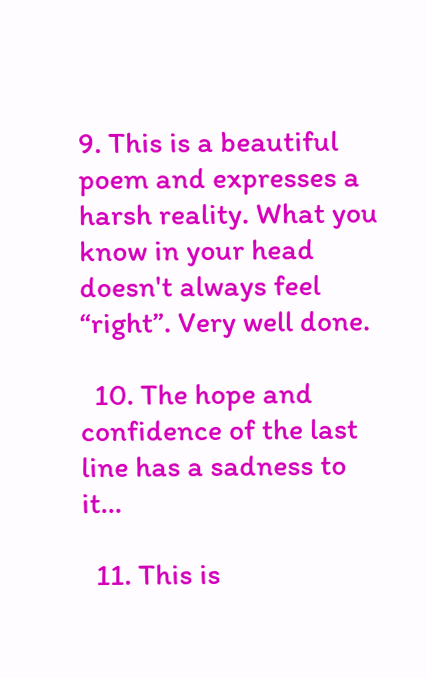9. This is a beautiful poem and expresses a harsh reality. What you know in your head doesn't always feel “right”. Very well done.

  10. The hope and confidence of the last line has a sadness to it…

  11. This is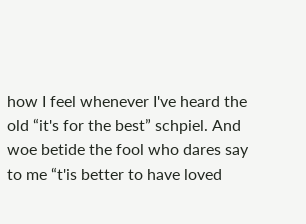how I feel whenever I've heard the old “it's for the best” schpiel. And woe betide the fool who dares say to me “t'is better to have loved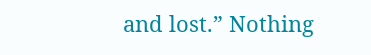and lost.” Nothing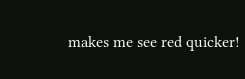makes me see red quicker!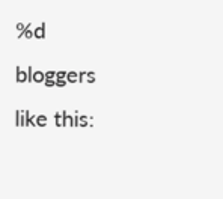%d bloggers like this: